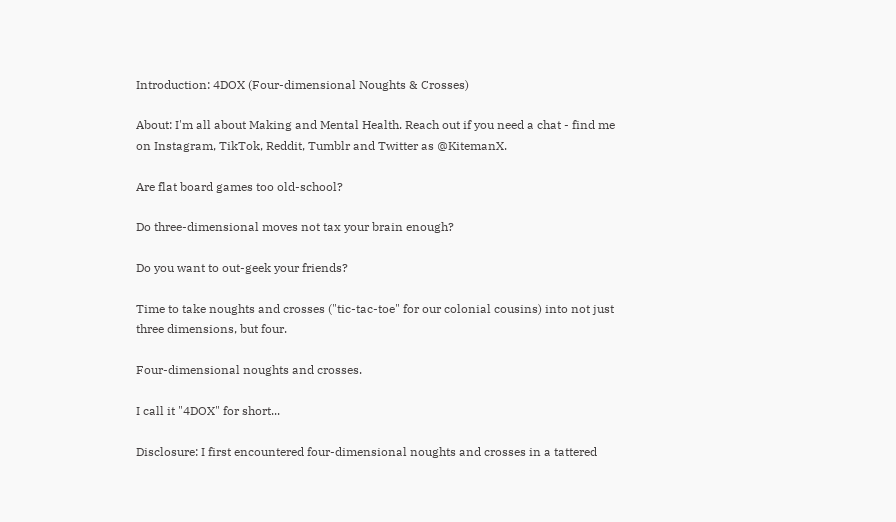Introduction: 4DOX (Four-dimensional Noughts & Crosses)

About: I'm all about Making and Mental Health. Reach out if you need a chat - find me on Instagram, TikTok, Reddit, Tumblr and Twitter as @KitemanX.

Are flat board games too old-school?

Do three-dimensional moves not tax your brain enough?

Do you want to out-geek your friends?

Time to take noughts and crosses ("tic-tac-toe" for our colonial cousins) into not just three dimensions, but four.

Four-dimensional noughts and crosses.

I call it "4DOX" for short...

Disclosure: I first encountered four-dimensional noughts and crosses in a tattered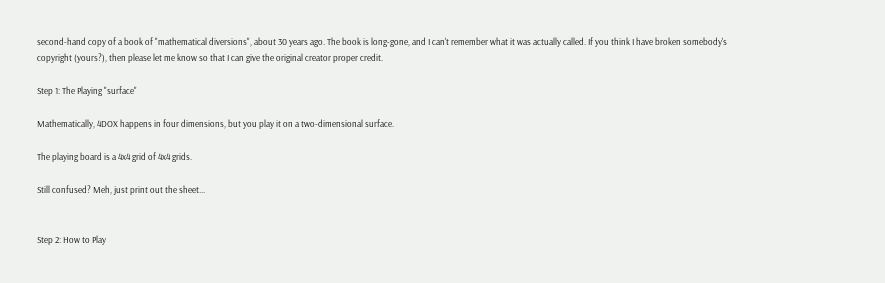second-hand copy of a book of "mathematical diversions", about 30 years ago. The book is long-gone, and I can't remember what it was actually called. If you think I have broken somebody's copyright (yours?), then please let me know so that I can give the original creator proper credit.

Step 1: The Playing "surface"

Mathematically, 4DOX happens in four dimensions, but you play it on a two-dimensional surface.

The playing board is a 4x4 grid of 4x4 grids.

Still confused? Meh, just print out the sheet...


Step 2: How to Play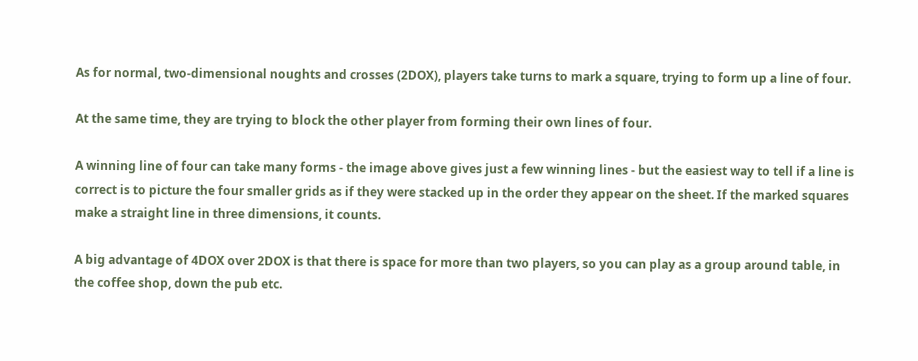As for normal, two-dimensional noughts and crosses (2DOX), players take turns to mark a square, trying to form up a line of four.

At the same time, they are trying to block the other player from forming their own lines of four.

A winning line of four can take many forms - the image above gives just a few winning lines - but the easiest way to tell if a line is correct is to picture the four smaller grids as if they were stacked up in the order they appear on the sheet. If the marked squares make a straight line in three dimensions, it counts.

A big advantage of 4DOX over 2DOX is that there is space for more than two players, so you can play as a group around table, in the coffee shop, down the pub etc.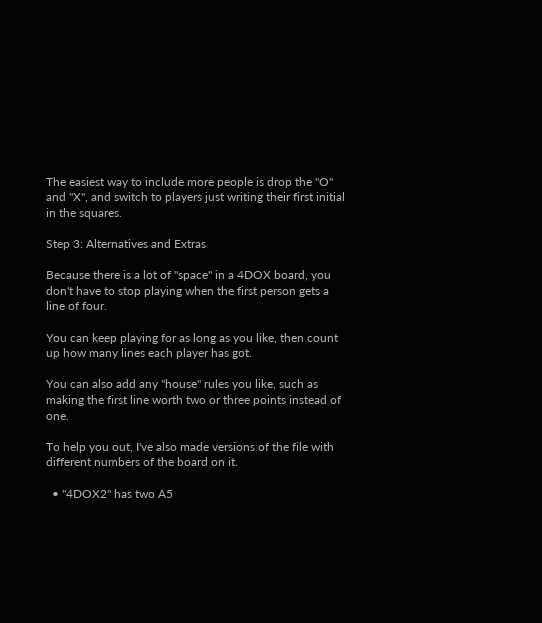The easiest way to include more people is drop the "O" and "X", and switch to players just writing their first initial in the squares.

Step 3: Alternatives and Extras

Because there is a lot of "space" in a 4DOX board, you don't have to stop playing when the first person gets a line of four.

You can keep playing for as long as you like, then count up how many lines each player has got.

You can also add any "house" rules you like, such as making the first line worth two or three points instead of one.

To help you out, I've also made versions of the file with different numbers of the board on it.

  • "4DOX2" has two A5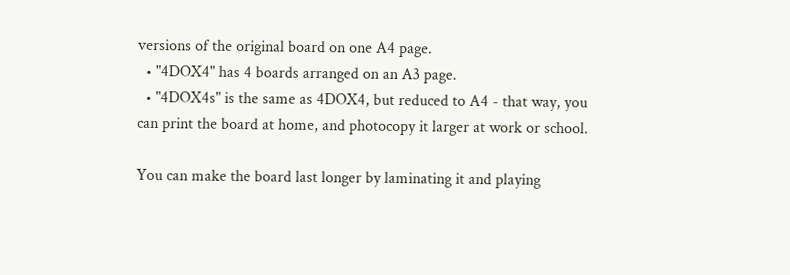versions of the original board on one A4 page.
  • "4DOX4" has 4 boards arranged on an A3 page.
  • "4DOX4s" is the same as 4DOX4, but reduced to A4 - that way, you can print the board at home, and photocopy it larger at work or school.

You can make the board last longer by laminating it and playing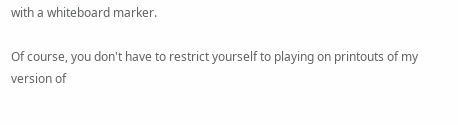with a whiteboard marker.

Of course, you don't have to restrict yourself to playing on printouts of my version of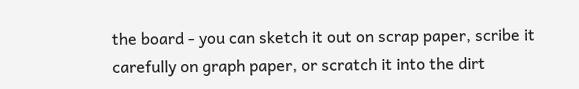the board - you can sketch it out on scrap paper, scribe it carefully on graph paper, or scratch it into the dirt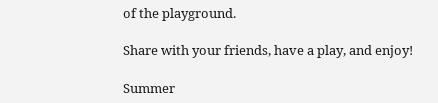of the playground.

Share with your friends, have a play, and enjoy!

Summer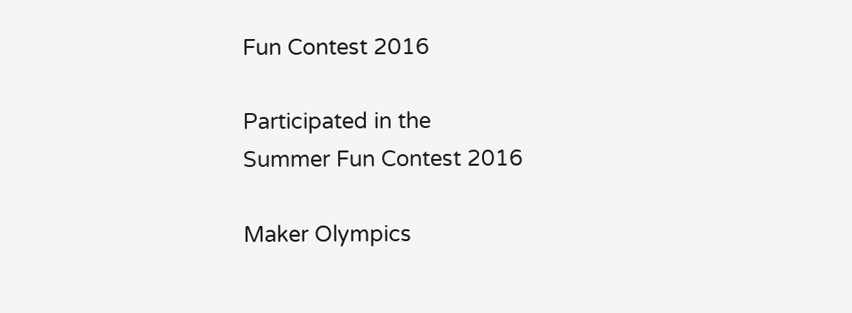Fun Contest 2016

Participated in the
Summer Fun Contest 2016

Maker Olympics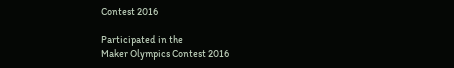Contest 2016

Participated in the
Maker Olympics Contest 2016